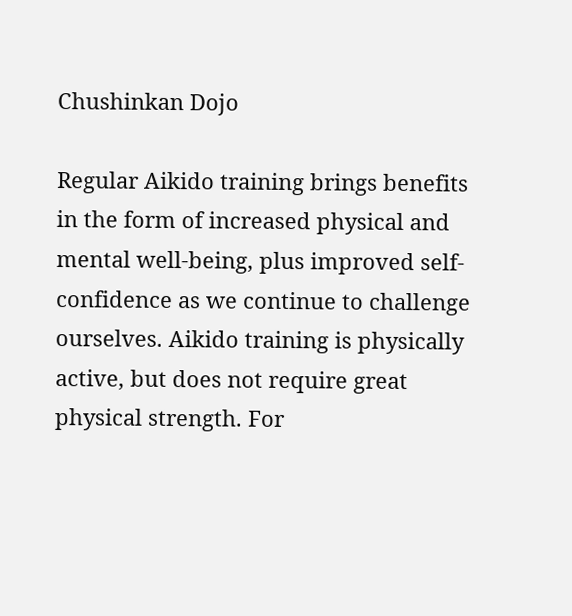Chushinkan Dojo

Regular Aikido training brings benefits in the form of increased physical and mental well-being, plus improved self-confidence as we continue to challenge ourselves. Aikido training is physically active, but does not require great physical strength. For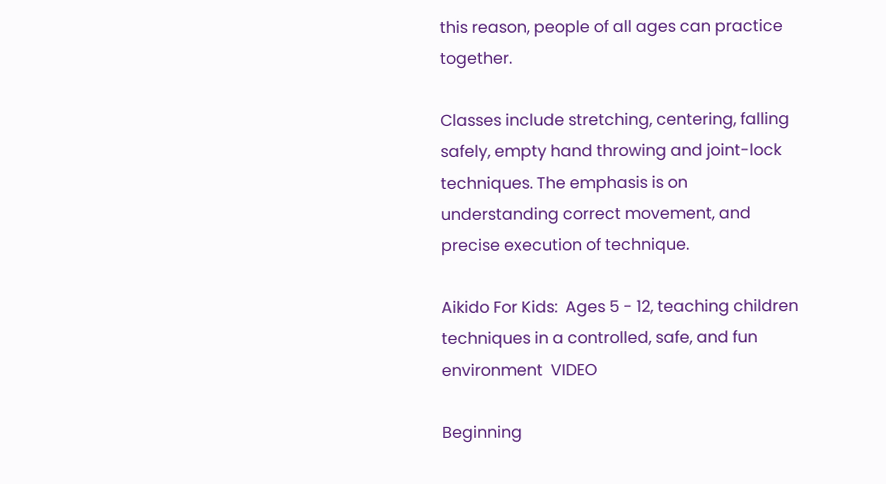this reason, people of all ages can practice together.

Classes include stretching, centering, falling safely, empty hand throwing and joint-lock techniques. The emphasis is on understanding correct movement, and precise execution of technique.

Aikido For Kids:  Ages 5 - 12, teaching children techniques in a controlled, safe, and fun environment  VIDEO

Beginning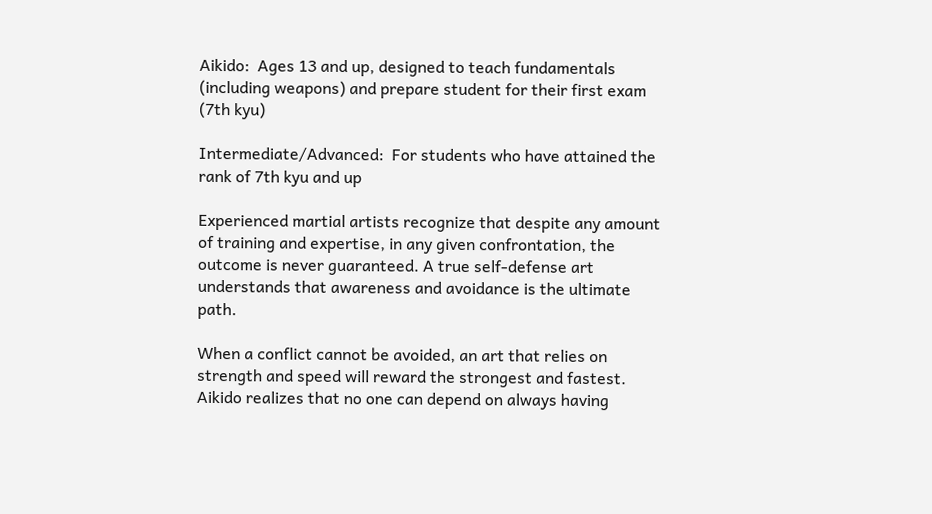Aikido:  Ages 13 and up, designed to teach fundamentals (including weapons) and prepare student for their first exam (7th kyu)

Intermediate/Advanced:  For students who have attained the rank of 7th kyu and up

Experienced martial artists recognize that despite any amount of training and expertise, in any given confrontation, the outcome is never guaranteed. A true self-defense art understands that awareness and avoidance is the ultimate path.

When a conflict cannot be avoided, an art that relies on strength and speed will reward the strongest and fastest. Aikido realizes that no one can depend on always having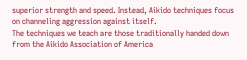superior strength and speed. Instead, Aikido techniques focus on channeling aggression against itself.
The techniques we teach are those traditionally handed down from the Aikido Association of America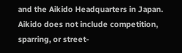and the Aikido Headquarters in Japan. Aikido does not include competition, sparring, or street-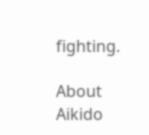fighting.

About Aikido